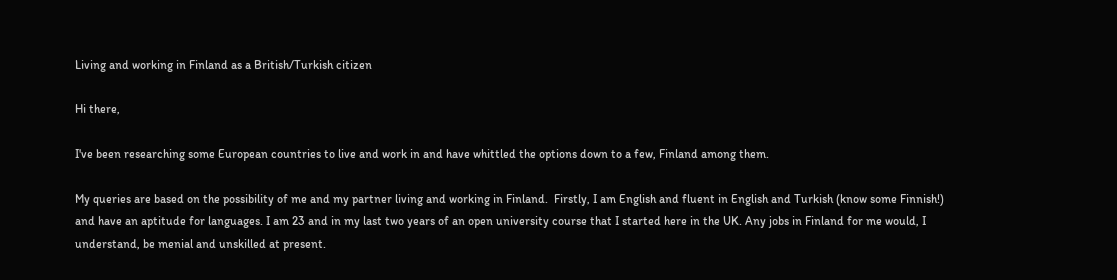Living and working in Finland as a British/Turkish citizen

Hi there,

I've been researching some European countries to live and work in and have whittled the options down to a few, Finland among them.

My queries are based on the possibility of me and my partner living and working in Finland.  Firstly, I am English and fluent in English and Turkish (know some Finnish!) and have an aptitude for languages. I am 23 and in my last two years of an open university course that I started here in the UK. Any jobs in Finland for me would, I understand, be menial and unskilled at present.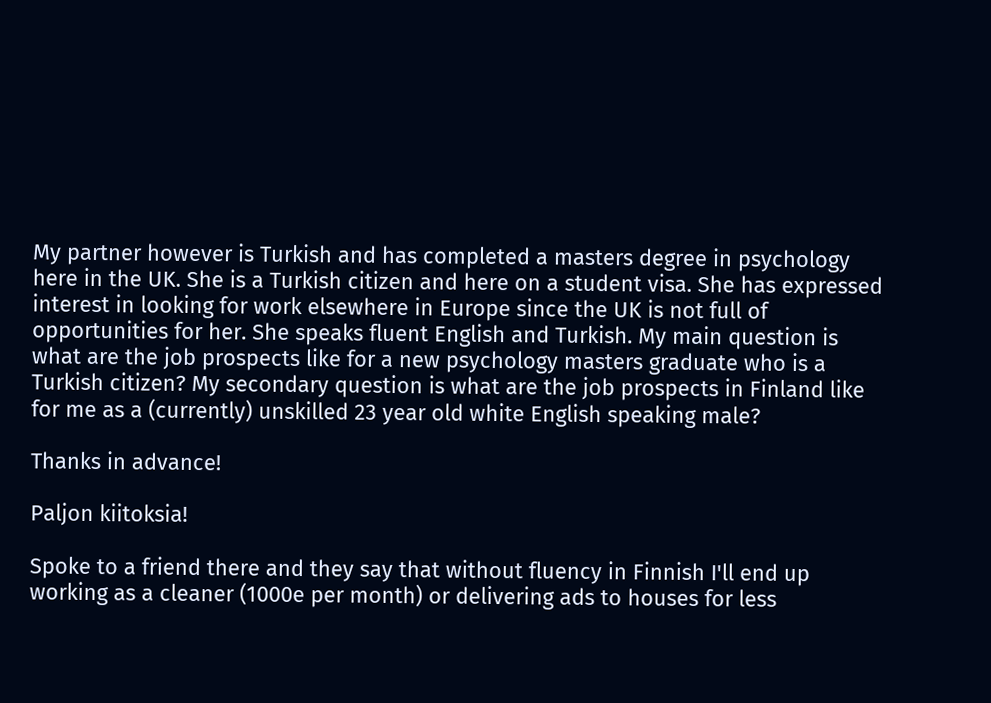My partner however is Turkish and has completed a masters degree in psychology here in the UK. She is a Turkish citizen and here on a student visa. She has expressed interest in looking for work elsewhere in Europe since the UK is not full of opportunities for her. She speaks fluent English and Turkish. My main question is what are the job prospects like for a new psychology masters graduate who is a Turkish citizen? My secondary question is what are the job prospects in Finland like for me as a (currently) unskilled 23 year old white English speaking male?

Thanks in advance!

Paljon kiitoksia!

Spoke to a friend there and they say that without fluency in Finnish I'll end up working as a cleaner (1000e per month) or delivering ads to houses for less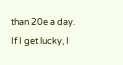than 20e a day. If I get lucky, I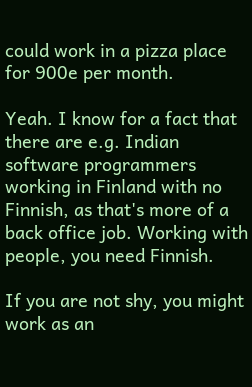could work in a pizza place for 900e per month.

Yeah. I know for a fact that there are e.g. Indian software programmers working in Finland with no Finnish, as that's more of a back office job. Working with people, you need Finnish.

If you are not shy, you might work as an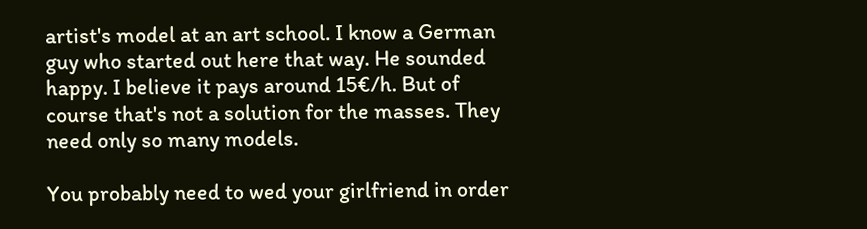artist's model at an art school. I know a German guy who started out here that way. He sounded happy. I believe it pays around 15€/h. But of course that's not a solution for the masses. They need only so many models.

You probably need to wed your girlfriend in order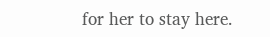for her to stay here.